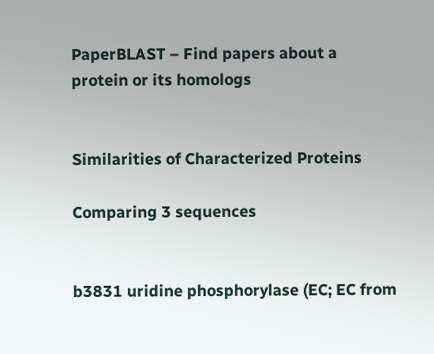PaperBLAST – Find papers about a protein or its homologs


Similarities of Characterized Proteins

Comparing 3 sequences


b3831 uridine phosphorylase (EC; EC from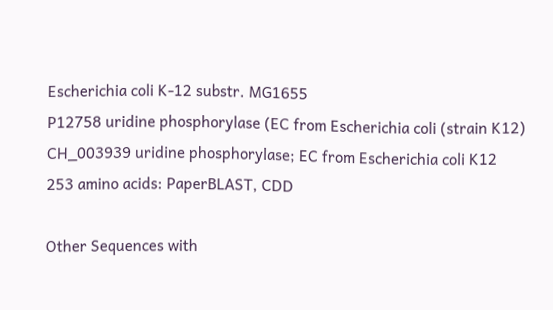Escherichia coli K-12 substr. MG1655
P12758 uridine phosphorylase (EC from Escherichia coli (strain K12)
CH_003939 uridine phosphorylase; EC from Escherichia coli K12
253 amino acids: PaperBLAST, CDD

Other Sequences with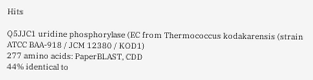Hits

Q5JJC1 uridine phosphorylase (EC from Thermococcus kodakarensis (strain ATCC BAA-918 / JCM 12380 / KOD1)
277 amino acids: PaperBLAST, CDD
44% identical to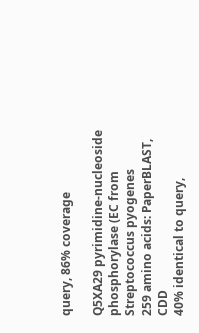query, 86% coverage

Q5XA29 pyrimidine-nucleoside phosphorylase (EC from Streptococcus pyogenes
259 amino acids: PaperBLAST, CDD
40% identical to query,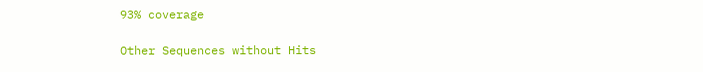93% coverage

Other Sequences without Hits